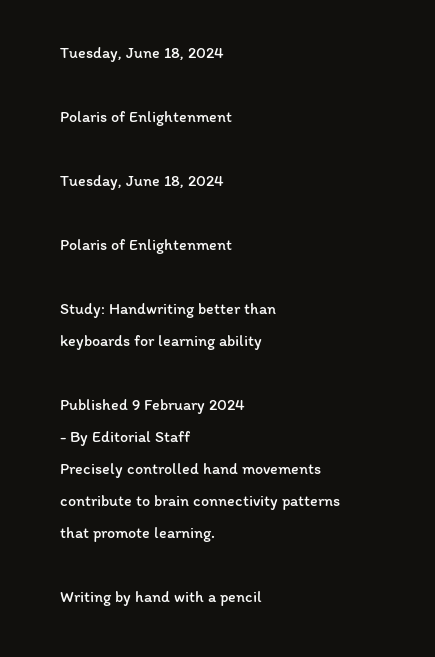Tuesday, June 18, 2024

Polaris of Enlightenment

Tuesday, June 18, 2024

Polaris of Enlightenment

Study: Handwriting better than keyboards for learning ability

Published 9 February 2024
- By Editorial Staff
Precisely controlled hand movements contribute to brain connectivity patterns that promote learning.

Writing by hand with a pencil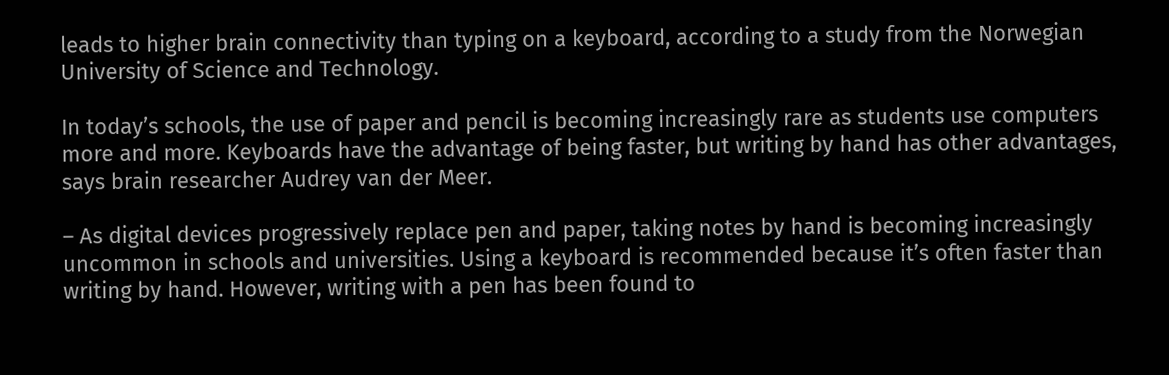leads to higher brain connectivity than typing on a keyboard, according to a study from the Norwegian University of Science and Technology.

In today’s schools, the use of paper and pencil is becoming increasingly rare as students use computers more and more. Keyboards have the advantage of being faster, but writing by hand has other advantages, says brain researcher Audrey van der Meer.

– As digital devices progressively replace pen and paper, taking notes by hand is becoming increasingly uncommon in schools and universities. Using a keyboard is recommended because it’s often faster than writing by hand. However, writing with a pen has been found to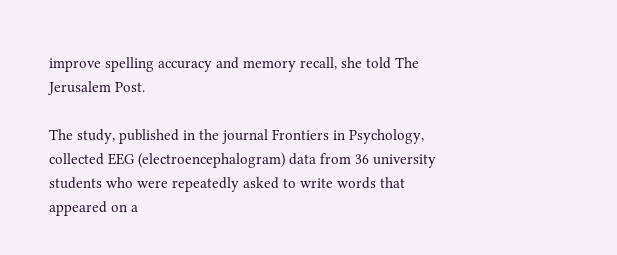improve spelling accuracy and memory recall, she told The Jerusalem Post.

The study, published in the journal Frontiers in Psychology, collected EEG (electroencephalogram) data from 36 university students who were repeatedly asked to write words that appeared on a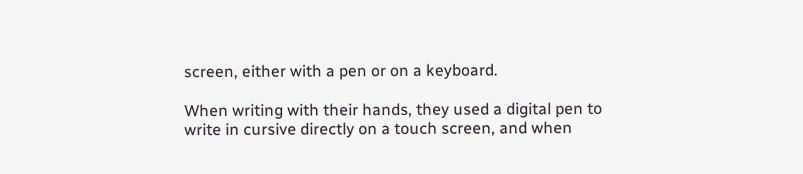screen, either with a pen or on a keyboard.

When writing with their hands, they used a digital pen to write in cursive directly on a touch screen, and when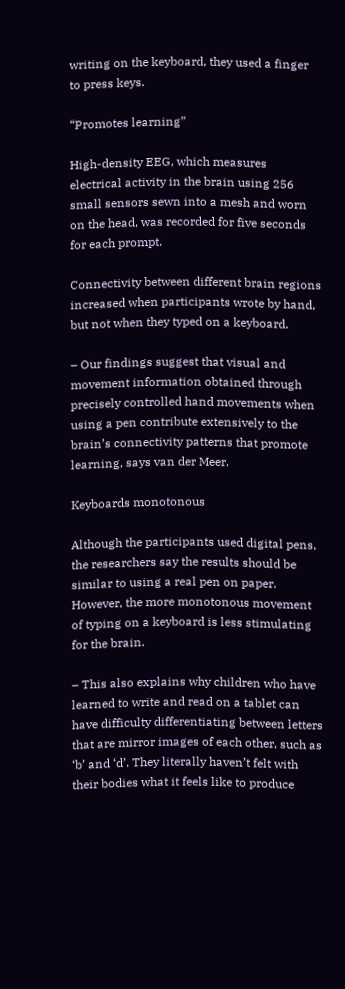writing on the keyboard, they used a finger to press keys.

“Promotes learning”

High-density EEG, which measures electrical activity in the brain using 256 small sensors sewn into a mesh and worn on the head, was recorded for five seconds for each prompt.

Connectivity between different brain regions increased when participants wrote by hand, but not when they typed on a keyboard.

– Our findings suggest that visual and movement information obtained through precisely controlled hand movements when using a pen contribute extensively to the brain’s connectivity patterns that promote learning, says van der Meer.

Keyboards monotonous

Although the participants used digital pens, the researchers say the results should be similar to using a real pen on paper. However, the more monotonous movement of typing on a keyboard is less stimulating for the brain.

– This also explains why children who have learned to write and read on a tablet can have difficulty differentiating between letters that are mirror images of each other, such as ‘b’ and ‘d’. They literally haven’t felt with their bodies what it feels like to produce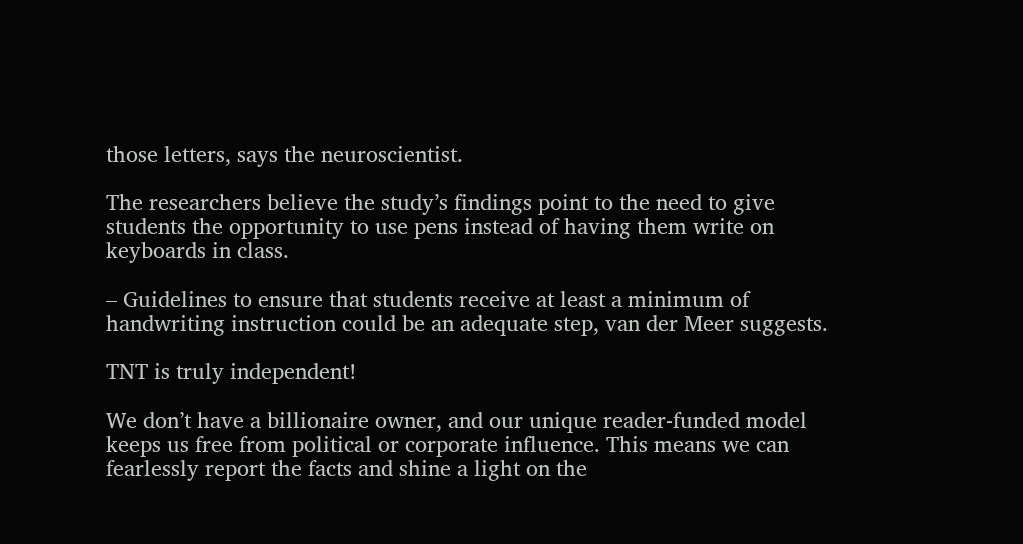those letters, says the neuroscientist.

The researchers believe the study’s findings point to the need to give students the opportunity to use pens instead of having them write on keyboards in class.

– Guidelines to ensure that students receive at least a minimum of handwriting instruction could be an adequate step, van der Meer suggests.

TNT is truly independent!

We don’t have a billionaire owner, and our unique reader-funded model keeps us free from political or corporate influence. This means we can fearlessly report the facts and shine a light on the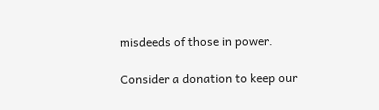misdeeds of those in power.

Consider a donation to keep our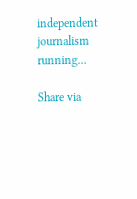independent journalism running…

Share via